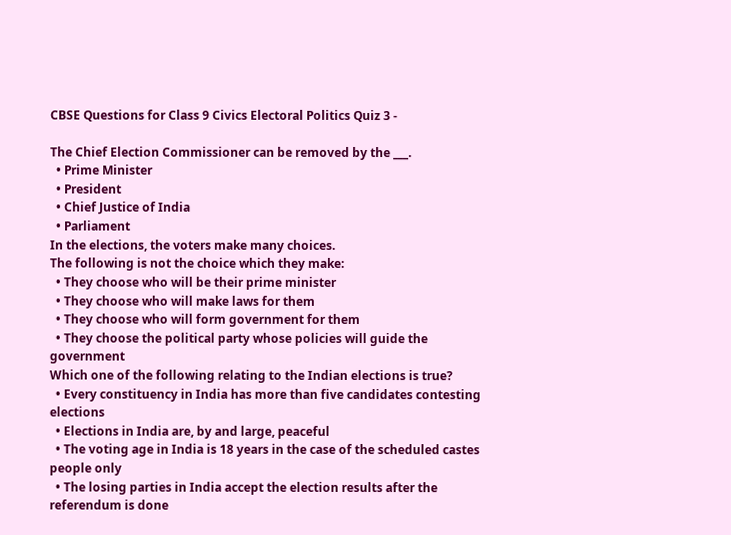CBSE Questions for Class 9 Civics Electoral Politics Quiz 3 -

The Chief Election Commissioner can be removed by the ___.
  • Prime Minister
  • President
  • Chief Justice of India
  • Parliament
In the elections, the voters make many choices.
The following is not the choice which they make:
  • They choose who will be their prime minister
  • They choose who will make laws for them
  • They choose who will form government for them
  • They choose the political party whose policies will guide the government
Which one of the following relating to the Indian elections is true?
  • Every constituency in India has more than five candidates contesting elections
  • Elections in India are, by and large, peaceful
  • The voting age in India is 18 years in the case of the scheduled castes people only
  • The losing parties in India accept the election results after the referendum is done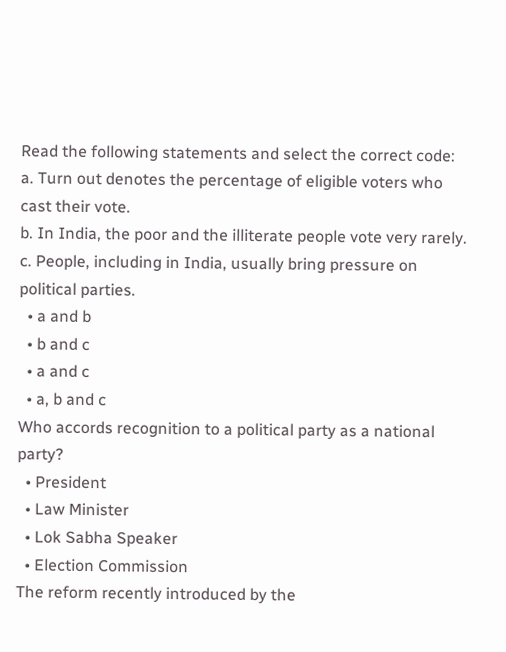Read the following statements and select the correct code:
a. Turn out denotes the percentage of eligible voters who cast their vote.
b. In India, the poor and the illiterate people vote very rarely.
c. People, including in India, usually bring pressure on political parties.
  • a and b
  • b and c
  • a and c
  • a, b and c
Who accords recognition to a political party as a national party?
  • President
  • Law Minister
  • Lok Sabha Speaker
  • Election Commission
The reform recently introduced by the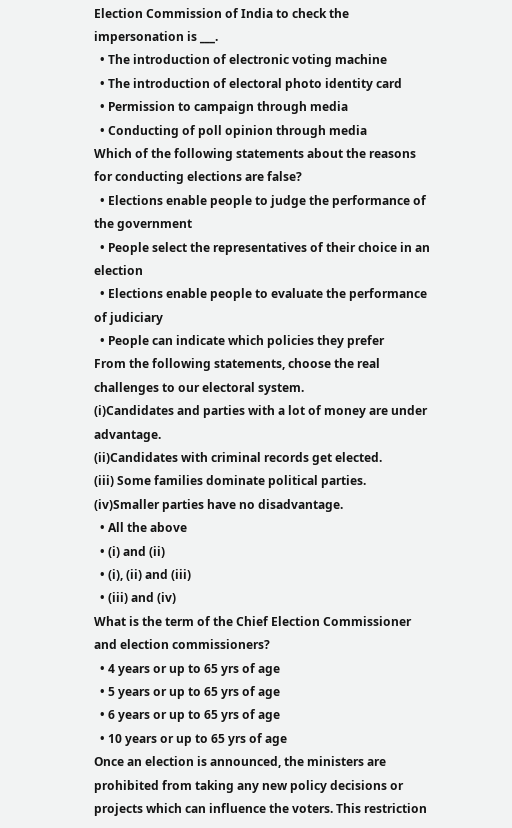Election Commission of India to check the impersonation is ___.
  • The introduction of electronic voting machine
  • The introduction of electoral photo identity card
  • Permission to campaign through media
  • Conducting of poll opinion through media
Which of the following statements about the reasons for conducting elections are false?
  • Elections enable people to judge the performance of the government
  • People select the representatives of their choice in an election
  • Elections enable people to evaluate the performance of judiciary
  • People can indicate which policies they prefer
From the following statements, choose the real challenges to our electoral system.
(i)Candidates and parties with a lot of money are under advantage.
(ii)Candidates with criminal records get elected.
(iii) Some families dominate political parties.
(iv)Smaller parties have no disadvantage.
  • All the above
  • (i) and (ii)
  • (i), (ii) and (iii)
  • (iii) and (iv)
What is the term of the Chief Election Commissioner and election commissioners?
  • 4 years or up to 65 yrs of age
  • 5 years or up to 65 yrs of age
  • 6 years or up to 65 yrs of age
  • 10 years or up to 65 yrs of age
Once an election is announced, the ministers are prohibited from taking any new policy decisions or projects which can influence the voters. This restriction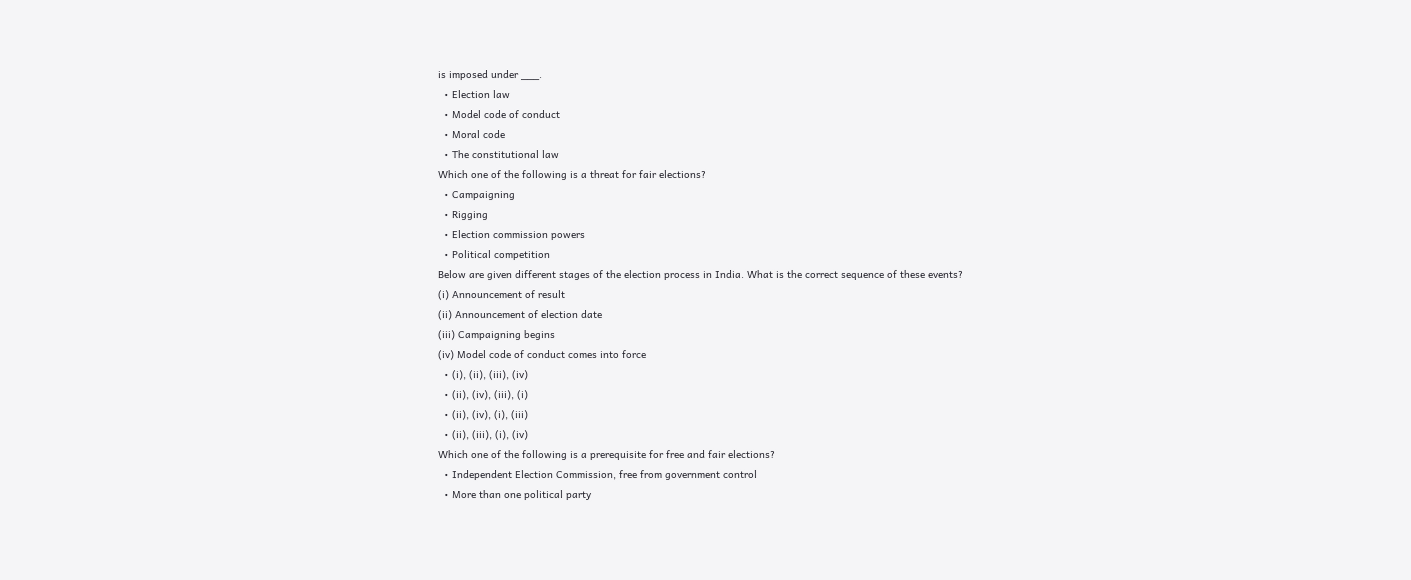is imposed under ___.
  • Election law
  • Model code of conduct
  • Moral code
  • The constitutional law
Which one of the following is a threat for fair elections?
  • Campaigning
  • Rigging
  • Election commission powers
  • Political competition
Below are given different stages of the election process in India. What is the correct sequence of these events?
(i) Announcement of result
(ii) Announcement of election date
(iii) Campaigning begins
(iv) Model code of conduct comes into force
  • (i), (ii), (iii), (iv)
  • (ii), (iv), (iii), (i)
  • (ii), (iv), (i), (iii)
  • (ii), (iii), (i), (iv)
Which one of the following is a prerequisite for free and fair elections?
  • Independent Election Commission, free from government control
  • More than one political party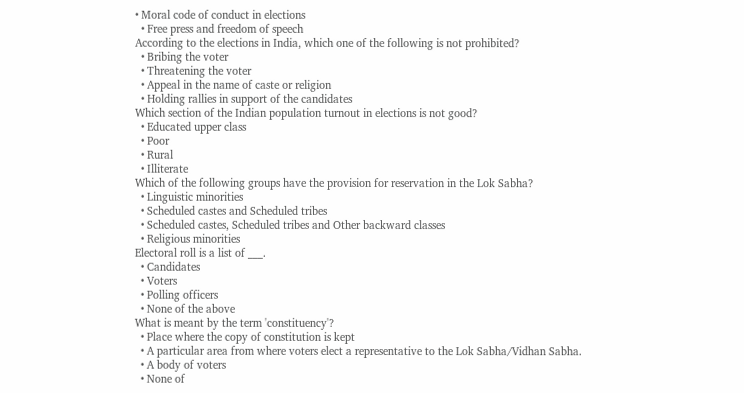• Moral code of conduct in elections
  • Free press and freedom of speech
According to the elections in India, which one of the following is not prohibited?
  • Bribing the voter
  • Threatening the voter
  • Appeal in the name of caste or religion
  • Holding rallies in support of the candidates
Which section of the Indian population turnout in elections is not good?
  • Educated upper class
  • Poor
  • Rural
  • Illiterate
Which of the following groups have the provision for reservation in the Lok Sabha?
  • Linguistic minorities
  • Scheduled castes and Scheduled tribes
  • Scheduled castes, Scheduled tribes and Other backward classes
  • Religious minorities
Electoral roll is a list of ___.
  • Candidates
  • Voters
  • Polling officers
  • None of the above
What is meant by the term 'constituency'?
  • Place where the copy of constitution is kept
  • A particular area from where voters elect a representative to the Lok Sabha/Vidhan Sabha.
  • A body of voters
  • None of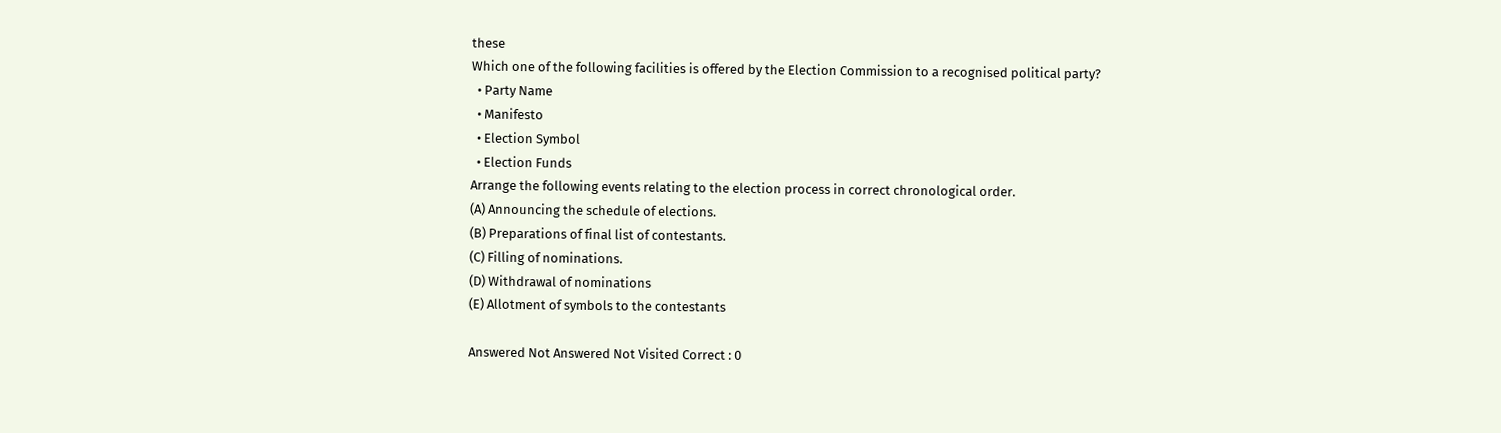these
Which one of the following facilities is offered by the Election Commission to a recognised political party?
  • Party Name
  • Manifesto
  • Election Symbol
  • Election Funds
Arrange the following events relating to the election process in correct chronological order.
(A) Announcing the schedule of elections.
(B) Preparations of final list of contestants.
(C) Filling of nominations.
(D) Withdrawal of nominations
(E) Allotment of symbols to the contestants

Answered Not Answered Not Visited Correct : 0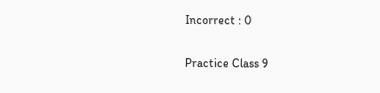Incorrect : 0

Practice Class 9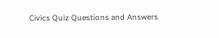Civics Quiz Questions and Answers